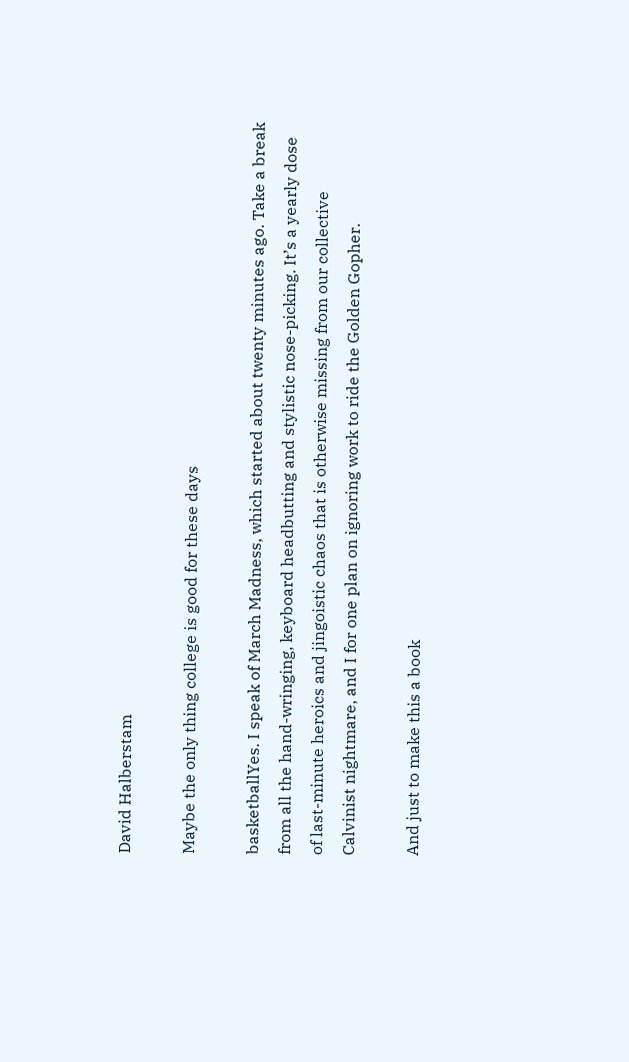David Halberstam

Maybe the only thing college is good for these days

basketballYes. I speak of March Madness, which started about twenty minutes ago. Take a break from all the hand-wringing, keyboard headbutting and stylistic nose-picking. It’s a yearly dose of last-minute heroics and jingoistic chaos that is otherwise missing from our collective Calvinist nightmare, and I for one plan on ignoring work to ride the Golden Gopher.

And just to make this a book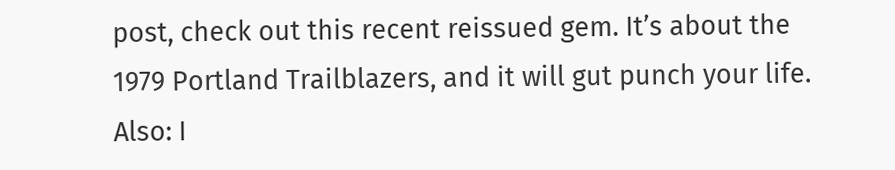post, check out this recent reissued gem. It’s about the 1979 Portland Trailblazers, and it will gut punch your life. Also: I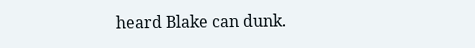heard Blake can dunk.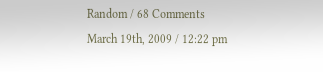Random / 68 Comments
March 19th, 2009 / 12:22 pm